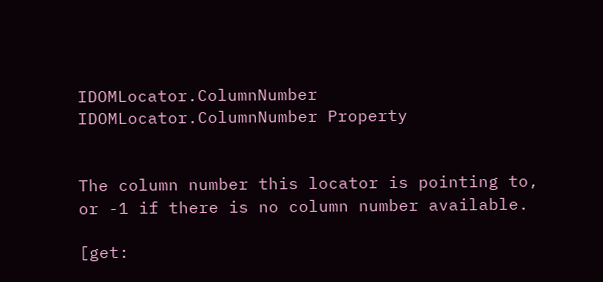IDOMLocator.ColumnNumber IDOMLocator.ColumnNumber Property


The column number this locator is pointing to, or -1 if there is no column number available.

[get: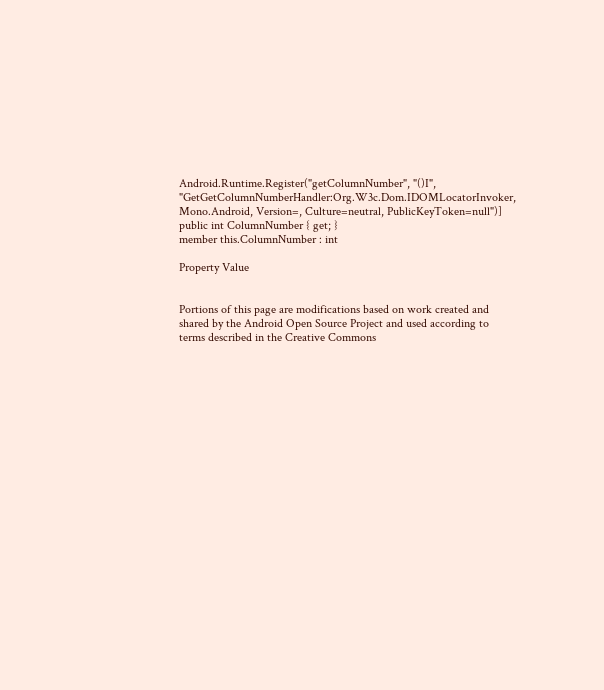Android.Runtime.Register("getColumnNumber", "()I", "GetGetColumnNumberHandler:Org.W3c.Dom.IDOMLocatorInvoker, Mono.Android, Version=, Culture=neutral, PublicKeyToken=null")]
public int ColumnNumber { get; }
member this.ColumnNumber : int

Property Value


Portions of this page are modifications based on work created and shared by the Android Open Source Project and used according to terms described in the Creative Commons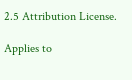2.5 Attribution License.

Applies to